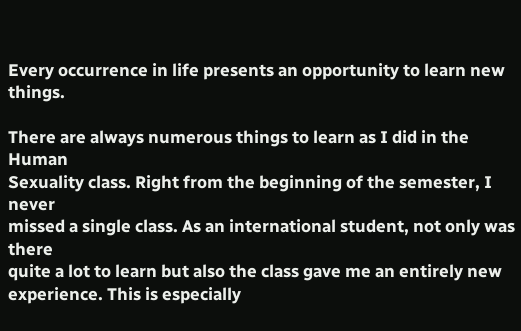Every occurrence in life presents an opportunity to learn new things.

There are always numerous things to learn as I did in the Human
Sexuality class. Right from the beginning of the semester, I never
missed a single class. As an international student, not only was there
quite a lot to learn but also the class gave me an entirely new
experience. This is especially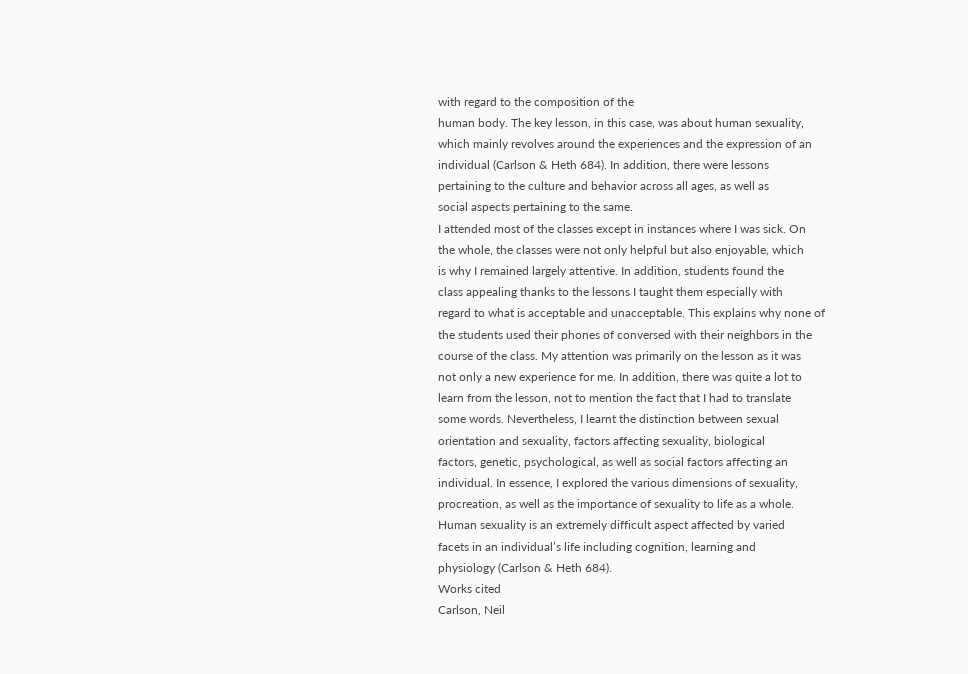with regard to the composition of the
human body. The key lesson, in this case, was about human sexuality,
which mainly revolves around the experiences and the expression of an
individual (Carlson & Heth 684). In addition, there were lessons
pertaining to the culture and behavior across all ages, as well as
social aspects pertaining to the same.
I attended most of the classes except in instances where I was sick. On
the whole, the classes were not only helpful but also enjoyable, which
is why I remained largely attentive. In addition, students found the
class appealing thanks to the lessons I taught them especially with
regard to what is acceptable and unacceptable. This explains why none of
the students used their phones of conversed with their neighbors in the
course of the class. My attention was primarily on the lesson as it was
not only a new experience for me. In addition, there was quite a lot to
learn from the lesson, not to mention the fact that I had to translate
some words. Nevertheless, I learnt the distinction between sexual
orientation and sexuality, factors affecting sexuality, biological
factors, genetic, psychological, as well as social factors affecting an
individual. In essence, I explored the various dimensions of sexuality,
procreation, as well as the importance of sexuality to life as a whole.
Human sexuality is an extremely difficult aspect affected by varied
facets in an individual’s life including cognition, learning and
physiology (Carlson & Heth 684).
Works cited
Carlson, Neil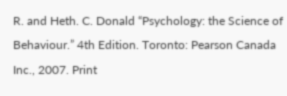R. and Heth. C. Donald “Psychology: the Science of
Behaviour.” 4th Edition. Toronto: Pearson Canada Inc., 2007. Print